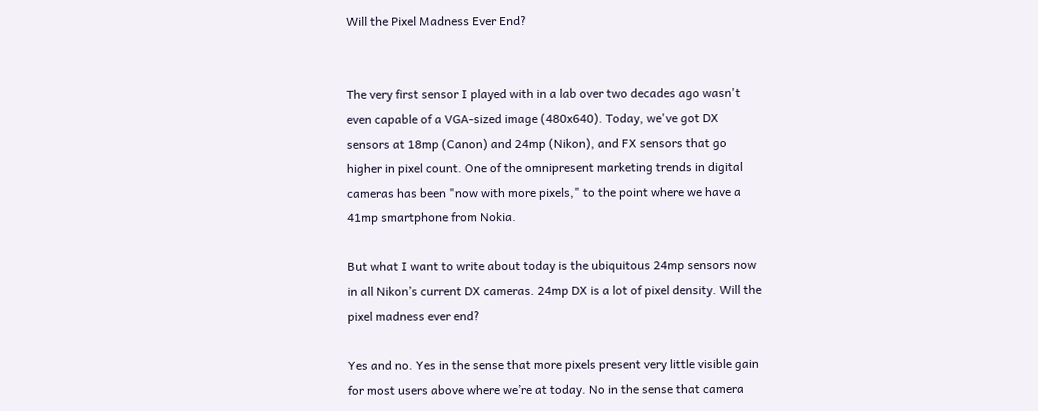Will the Pixel Madness Ever End?


The very first sensor I played with in a lab over two decades ago wasn't even capable of a VGA-sized image (480x640). Today, we've got DX sensors at 18mp (Canon) and 24mp (Nikon), and FX sensors that go higher in pixel count. One of the omnipresent marketing trends in digital cameras has been "now with more pixels," to the point where we have a 41mp smartphone from Nokia.

But what I want to write about today is the ubiquitous 24mp sensors now in all Nikon’s current DX cameras. 24mp DX is a lot of pixel density. Will the pixel madness ever end?

Yes and no. Yes in the sense that more pixels present very little visible gain for most users above where we’re at today. No in the sense that camera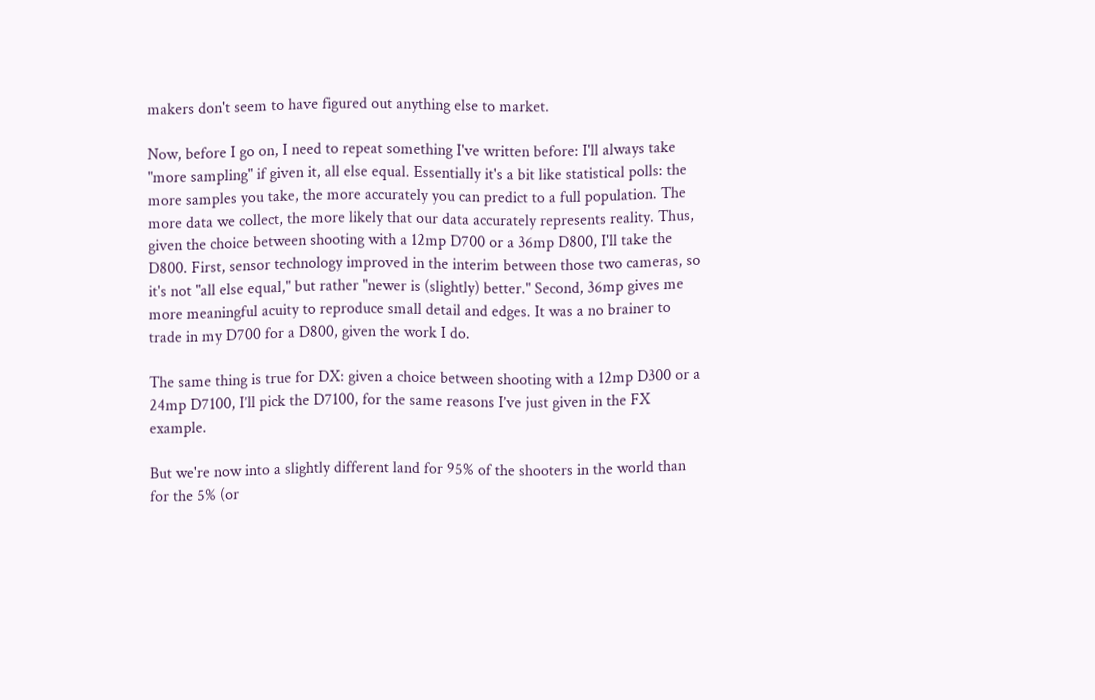makers don't seem to have figured out anything else to market.

Now, before I go on, I need to repeat something I've written before: I'll always take "more sampling" if given it, all else equal. Essentially it's a bit like statistical polls: the more samples you take, the more accurately you can predict to a full population. The more data we collect, the more likely that our data accurately represents reality. Thus, given the choice between shooting with a 12mp D700 or a 36mp D800, I'll take the D800. First, sensor technology improved in the interim between those two cameras, so it's not "all else equal," but rather "newer is (slightly) better." Second, 36mp gives me more meaningful acuity to reproduce small detail and edges. It was a no brainer to trade in my D700 for a D800, given the work I do.

The same thing is true for DX: given a choice between shooting with a 12mp D300 or a 24mp D7100, I’ll pick the D7100, for the same reasons I’ve just given in the FX example.

But we're now into a slightly different land for 95% of the shooters in the world than for the 5% (or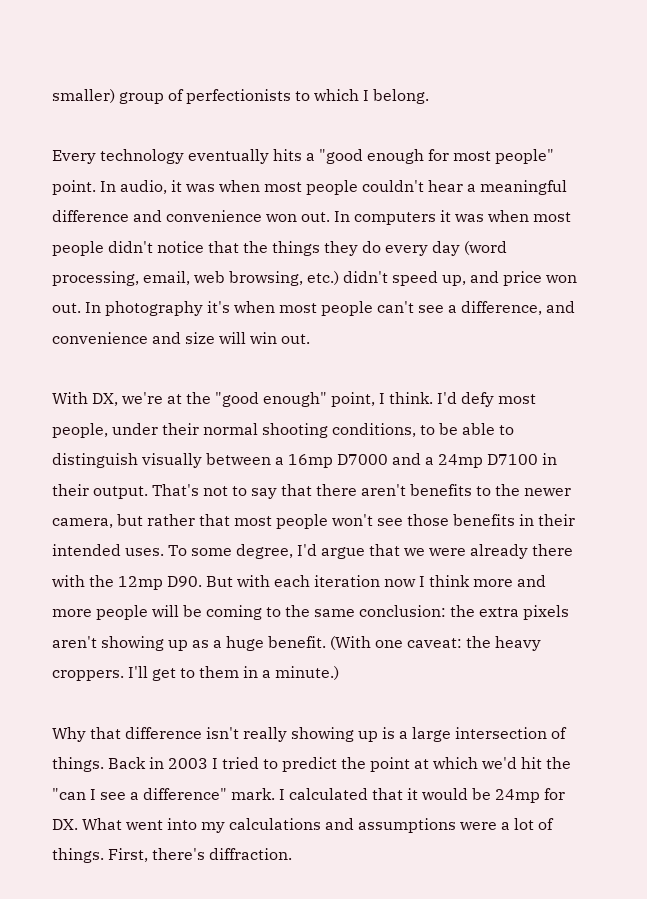smaller) group of perfectionists to which I belong.

Every technology eventually hits a "good enough for most people" point. In audio, it was when most people couldn't hear a meaningful difference and convenience won out. In computers it was when most people didn't notice that the things they do every day (word processing, email, web browsing, etc.) didn't speed up, and price won out. In photography it's when most people can't see a difference, and convenience and size will win out.

With DX, we're at the "good enough" point, I think. I'd defy most people, under their normal shooting conditions, to be able to distinguish visually between a 16mp D7000 and a 24mp D7100 in their output. That's not to say that there aren't benefits to the newer camera, but rather that most people won't see those benefits in their intended uses. To some degree, I'd argue that we were already there with the 12mp D90. But with each iteration now I think more and more people will be coming to the same conclusion: the extra pixels aren't showing up as a huge benefit. (With one caveat: the heavy croppers. I'll get to them in a minute.)

Why that difference isn't really showing up is a large intersection of things. Back in 2003 I tried to predict the point at which we'd hit the "can I see a difference" mark. I calculated that it would be 24mp for DX. What went into my calculations and assumptions were a lot of things. First, there's diffraction.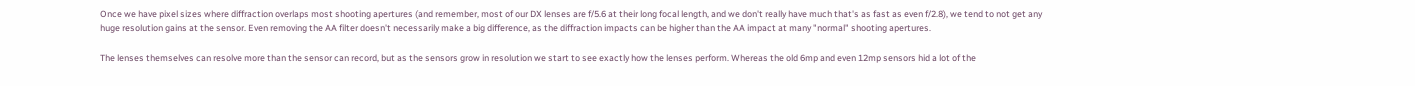Once we have pixel sizes where diffraction overlaps most shooting apertures (and remember, most of our DX lenses are f/5.6 at their long focal length, and we don't really have much that's as fast as even f/2.8), we tend to not get any huge resolution gains at the sensor. Even removing the AA filter doesn't necessarily make a big difference, as the diffraction impacts can be higher than the AA impact at many "normal" shooting apertures.

The lenses themselves can resolve more than the sensor can record, but as the sensors grow in resolution we start to see exactly how the lenses perform. Whereas the old 6mp and even 12mp sensors hid a lot of the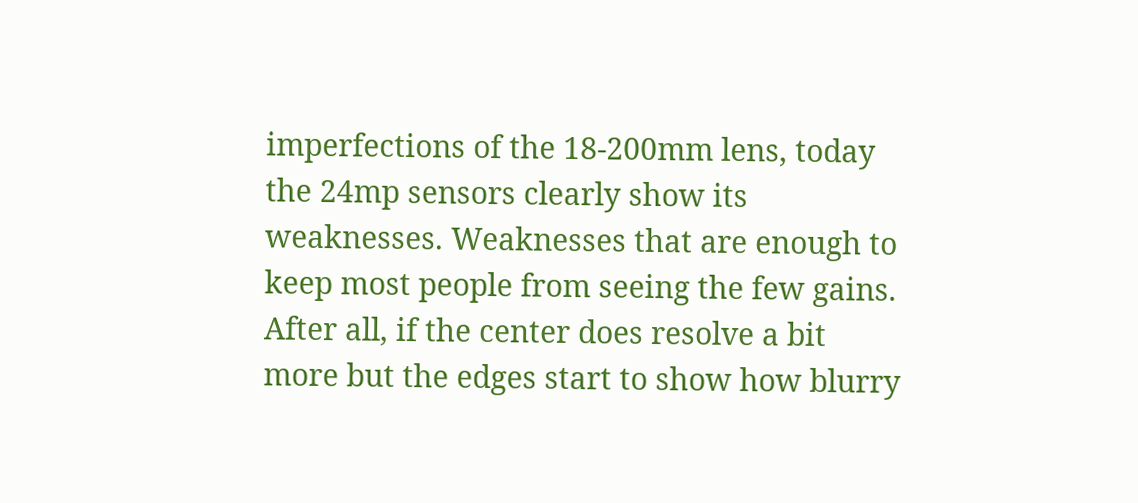imperfections of the 18-200mm lens, today the 24mp sensors clearly show its weaknesses. Weaknesses that are enough to keep most people from seeing the few gains. After all, if the center does resolve a bit more but the edges start to show how blurry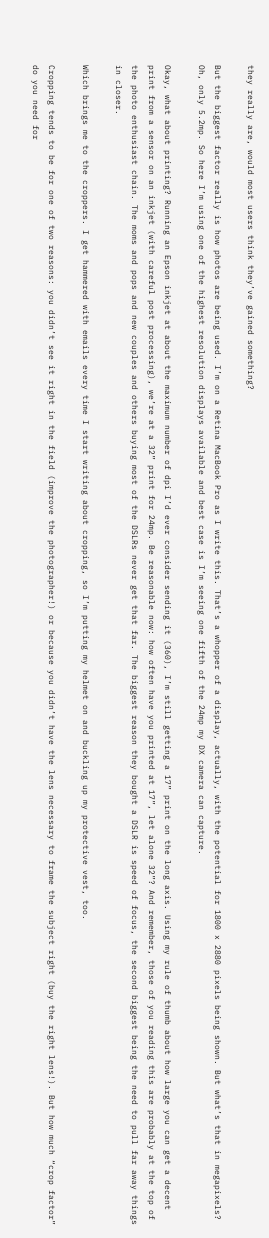they really are, would most users think they’ve gained something?

But the biggest factor really is how photos are being used. I’m on a Retina MacBook Pro as I write this. That’s a whopper of a display, actually, with the potential for 1800 x 2880 pixels being shown. But what’s that in megapixels? Oh, only 5.2mp. So here I’m using one of the highest resolution displays available and best case is I’m seeing one fifth of the 24mp my DX camera can capture.

Okay, what about printing? Running an Epson inkjet at about the maximum number of dpi I’d ever consider sending it (360), I’m still getting a 17” print on the long axis. Using my rule of thumb about how large you can get a decent print from a sensor on an inkjet (with careful post processing), we’re at a 32” print for 24mp. Be reasonable now: how often have you printed at 17”, let alone 32”? And remember, those of you reading this are probably at the top of the photo enthusiast chain. The moms and pops and new couples and others buying most of the DSLRs never get that far. The biggest reason they bought a DSLR is speed of focus, the second biggest being the need to pull far away things in closer.

Which brings me to the croppers. I get hammered with emails every time I start writing about cropping, so I’m putting my helmet on and buckling up my protective vest, too.

Cropping tends to be for one of two reasons: you didn’t see it right in the field (improve the photographer!) or because you didn’t have the lens necessary to frame the subject right (buy the right lens!). But how much “crop factor” do you need for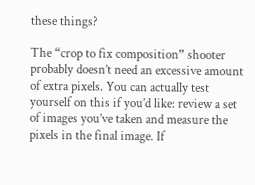these things?

The “crop to fix composition” shooter probably doesn’t need an excessive amount of extra pixels. You can actually test yourself on this if you’d like: review a set of images you’ve taken and measure the pixels in the final image. If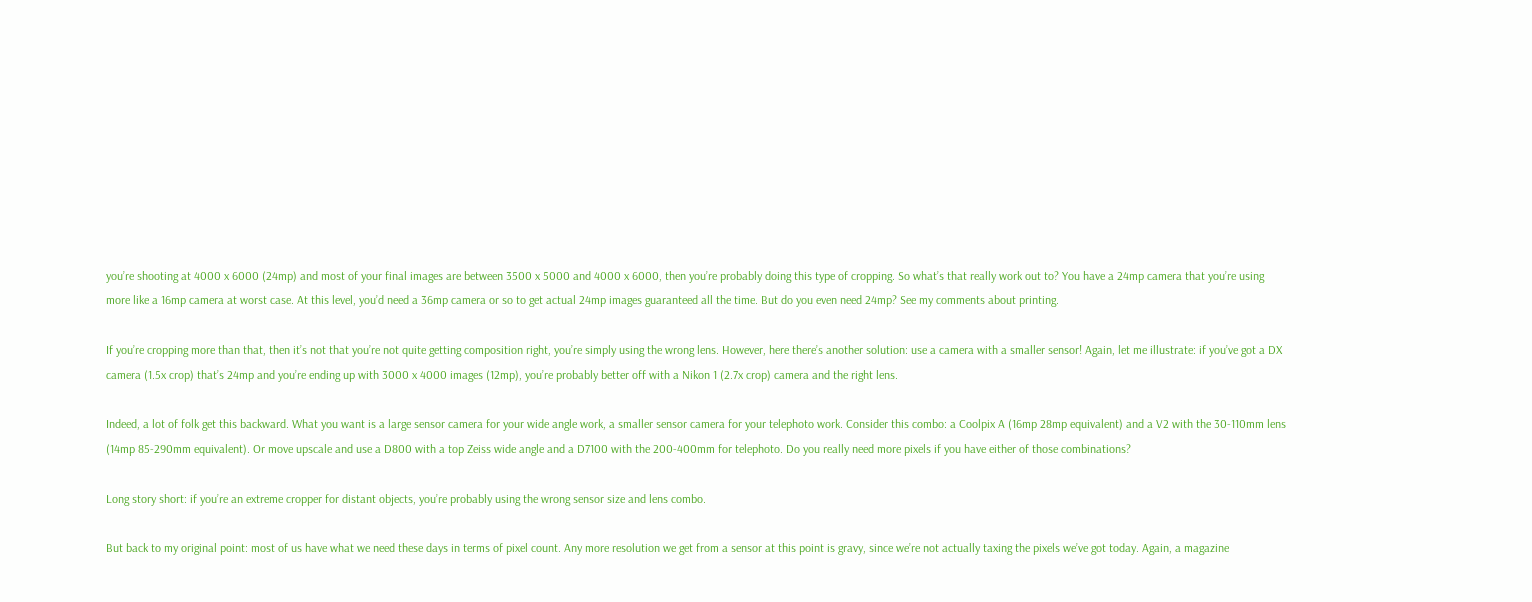you’re shooting at 4000 x 6000 (24mp) and most of your final images are between 3500 x 5000 and 4000 x 6000, then you’re probably doing this type of cropping. So what’s that really work out to? You have a 24mp camera that you’re using more like a 16mp camera at worst case. At this level, you’d need a 36mp camera or so to get actual 24mp images guaranteed all the time. But do you even need 24mp? See my comments about printing.

If you’re cropping more than that, then it’s not that you’re not quite getting composition right, you’re simply using the wrong lens. However, here there’s another solution: use a camera with a smaller sensor! Again, let me illustrate: if you’ve got a DX camera (1.5x crop) that’s 24mp and you’re ending up with 3000 x 4000 images (12mp), you’re probably better off with a Nikon 1 (2.7x crop) camera and the right lens.

Indeed, a lot of folk get this backward. What you want is a large sensor camera for your wide angle work, a smaller sensor camera for your telephoto work. Consider this combo: a Coolpix A (16mp 28mp equivalent) and a V2 with the 30-110mm lens (14mp 85-290mm equivalent). Or move upscale and use a D800 with a top Zeiss wide angle and a D7100 with the 200-400mm for telephoto. Do you really need more pixels if you have either of those combinations?

Long story short: if you’re an extreme cropper for distant objects, you’re probably using the wrong sensor size and lens combo.

But back to my original point: most of us have what we need these days in terms of pixel count. Any more resolution we get from a sensor at this point is gravy, since we’re not actually taxing the pixels we’ve got today. Again, a magazine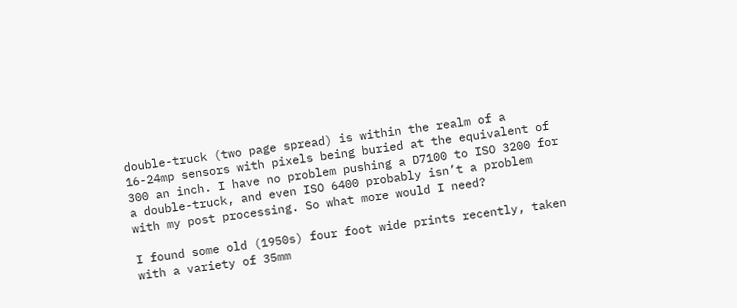double-truck (two page spread) is within the realm of a 16-24mp sensors with pixels being buried at the equivalent of 300 an inch. I have no problem pushing a D7100 to ISO 3200 for a double-truck, and even ISO 6400 probably isn’t a problem with my post processing. So what more would I need?

I found some old (1950s) four foot wide prints recently, taken with a variety of 35mm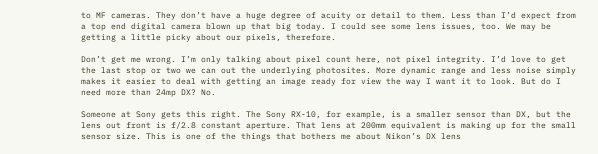to MF cameras. They don’t have a huge degree of acuity or detail to them. Less than I’d expect from a top end digital camera blown up that big today. I could see some lens issues, too. We may be getting a little picky about our pixels, therefore.

Don’t get me wrong. I’m only talking about pixel count here, not pixel integrity. I’d love to get the last stop or two we can out the underlying photosites. More dynamic range and less noise simply makes it easier to deal with getting an image ready for view the way I want it to look. But do I need more than 24mp DX? No.

Someone at Sony gets this right. The Sony RX-10, for example, is a smaller sensor than DX, but the lens out front is f/2.8 constant aperture. That lens at 200mm equivalent is making up for the small sensor size. This is one of the things that bothers me about Nikon’s DX lens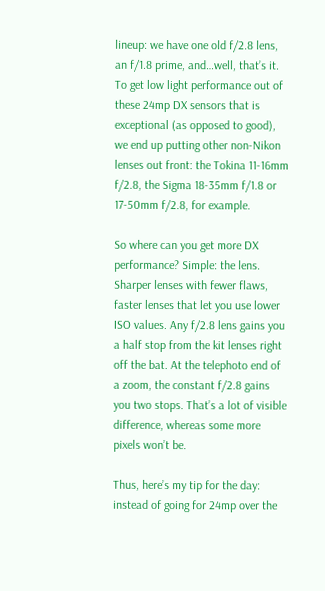lineup: we have one old f/2.8 lens, an f/1.8 prime, and…well, that’s it. To get low light performance out of these 24mp DX sensors that is exceptional (as opposed to good), we end up putting other non-Nikon lenses out front: the Tokina 11-16mm f/2.8, the Sigma 18-35mm f/1.8 or 17-50mm f/2.8, for example.

So where can you get more DX performance? Simple: the lens. Sharper lenses with fewer flaws, faster lenses that let you use lower ISO values. Any f/2.8 lens gains you a half stop from the kit lenses right off the bat. At the telephoto end of a zoom, the constant f/2.8 gains you two stops. That’s a lot of visible difference, whereas some more pixels won’t be.

Thus, here’s my tip for the day: instead of going for 24mp over the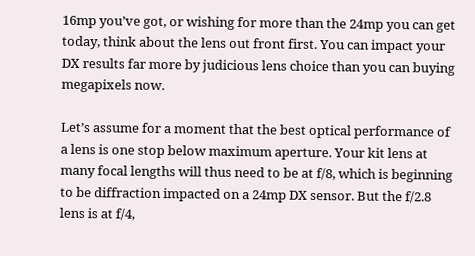16mp you’ve got, or wishing for more than the 24mp you can get today, think about the lens out front first. You can impact your DX results far more by judicious lens choice than you can buying megapixels now.

Let’s assume for a moment that the best optical performance of a lens is one stop below maximum aperture. Your kit lens at many focal lengths will thus need to be at f/8, which is beginning to be diffraction impacted on a 24mp DX sensor. But the f/2.8 lens is at f/4,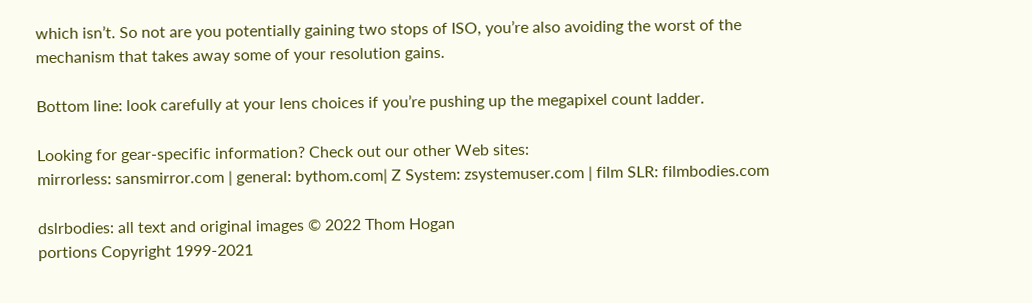which isn’t. So not are you potentially gaining two stops of ISO, you’re also avoiding the worst of the mechanism that takes away some of your resolution gains.

Bottom line: look carefully at your lens choices if you’re pushing up the megapixel count ladder.

Looking for gear-specific information? Check out our other Web sites:
mirrorless: sansmirror.com | general: bythom.com| Z System: zsystemuser.com | film SLR: filmbodies.com

dslrbodies: all text and original images © 2022 Thom Hogan
portions Copyright 1999-2021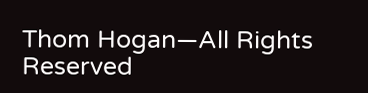Thom Hogan—All Rights Reserved